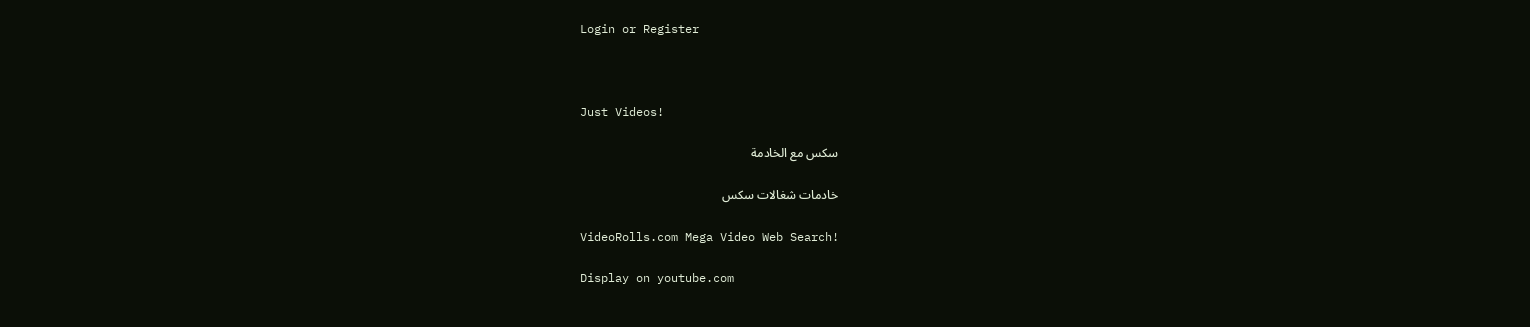Login or Register



Just Videos!

سكس مع الخادمة

خادمات شغالات سكس

VideoRolls.com Mega Video Web Search!

Display on youtube.com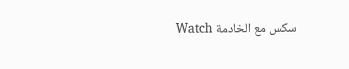Watch سكس مع الخادمة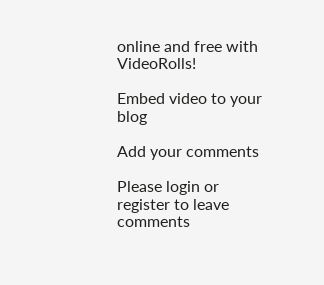online and free with VideoRolls!

Embed video to your blog

Add your comments

Please login or register to leave comments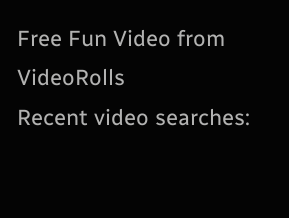Free Fun Video from VideoRolls
Recent video searches: